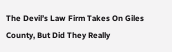The Devil’s Law Firm Takes On Giles County, But Did They Really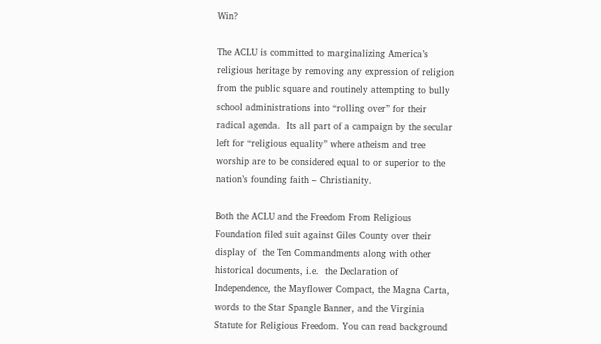Win?

The ACLU is committed to marginalizing America’s religious heritage by removing any expression of religion from the public square and routinely attempting to bully school administrations into “rolling over” for their radical agenda.  Its all part of a campaign by the secular left for “religious equality” where atheism and tree worship are to be considered equal to or superior to the nation’s founding faith – Christianity.

Both the ACLU and the Freedom From Religious Foundation filed suit against Giles County over their display of  the Ten Commandments along with other historical documents, i.e.  the Declaration of Independence, the Mayflower Compact, the Magna Carta, words to the Star Spangle Banner, and the Virginia Statute for Religious Freedom. You can read background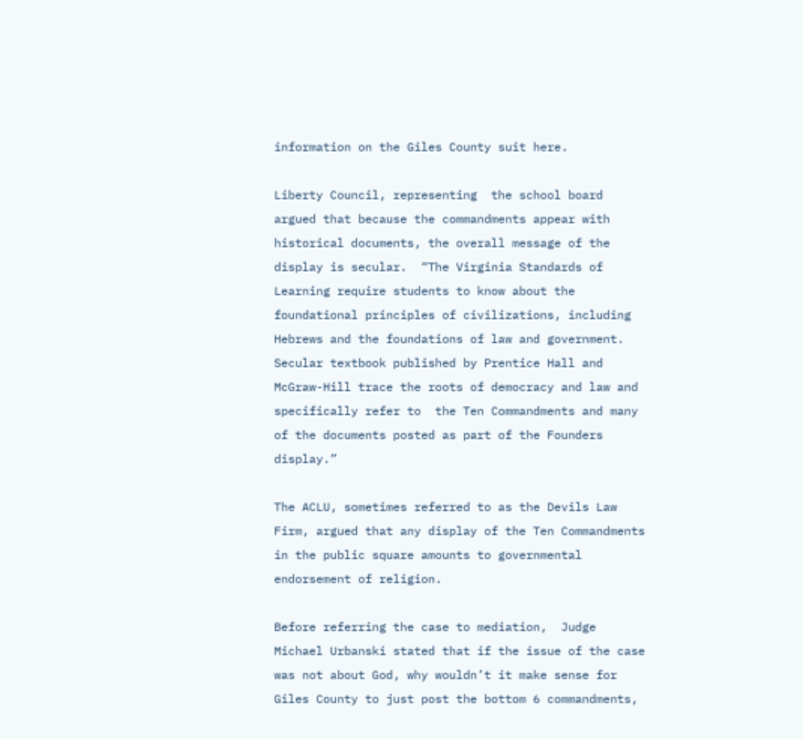information on the Giles County suit here.

Liberty Council, representing  the school board argued that because the commandments appear with historical documents, the overall message of the display is secular.  “The Virginia Standards of Learning require students to know about the foundational principles of civilizations, including Hebrews and the foundations of law and government.  Secular textbook published by Prentice Hall and McGraw-Hill trace the roots of democracy and law and specifically refer to  the Ten Commandments and many of the documents posted as part of the Founders display.”

The ACLU, sometimes referred to as the Devils Law Firm, argued that any display of the Ten Commandments  in the public square amounts to governmental endorsement of religion.

Before referring the case to mediation,  Judge Michael Urbanski stated that if the issue of the case was not about God, why wouldn’t it make sense for Giles County to just post the bottom 6 commandments,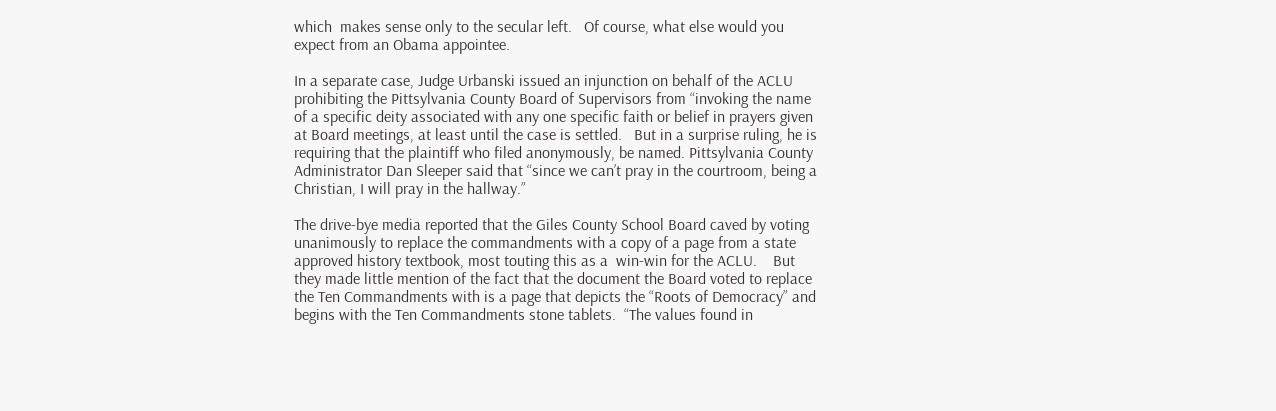which  makes sense only to the secular left.   Of course, what else would you expect from an Obama appointee.

In a separate case, Judge Urbanski issued an injunction on behalf of the ACLU prohibiting the Pittsylvania County Board of Supervisors from “invoking the name of a specific deity associated with any one specific faith or belief in prayers given at Board meetings, at least until the case is settled.   But in a surprise ruling, he is requiring that the plaintiff who filed anonymously, be named. Pittsylvania County Administrator Dan Sleeper said that “since we can’t pray in the courtroom, being a Christian, I will pray in the hallway.”

The drive-bye media reported that the Giles County School Board caved by voting unanimously to replace the commandments with a copy of a page from a state approved history textbook, most touting this as a  win-win for the ACLU.    But they made little mention of the fact that the document the Board voted to replace the Ten Commandments with is a page that depicts the “Roots of Democracy” and begins with the Ten Commandments stone tablets.  “The values found in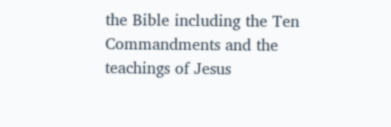the Bible including the Ten Commandments and the teachings of Jesus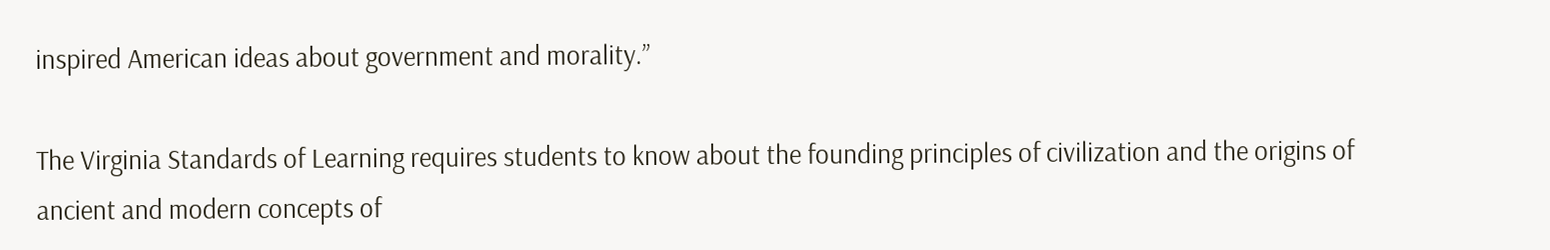inspired American ideas about government and morality.”

The Virginia Standards of Learning requires students to know about the founding principles of civilization and the origins of ancient and modern concepts of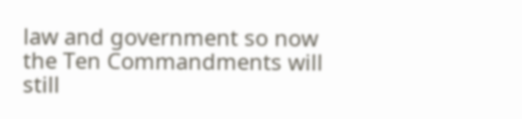law and government so now the Ten Commandments will still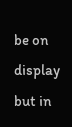be on display but in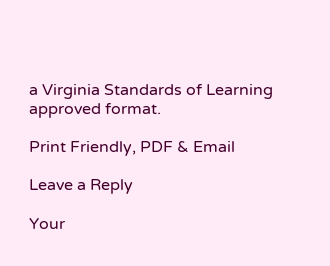a Virginia Standards of Learning approved format.

Print Friendly, PDF & Email

Leave a Reply

Your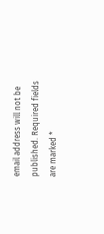email address will not be published. Required fields are marked *